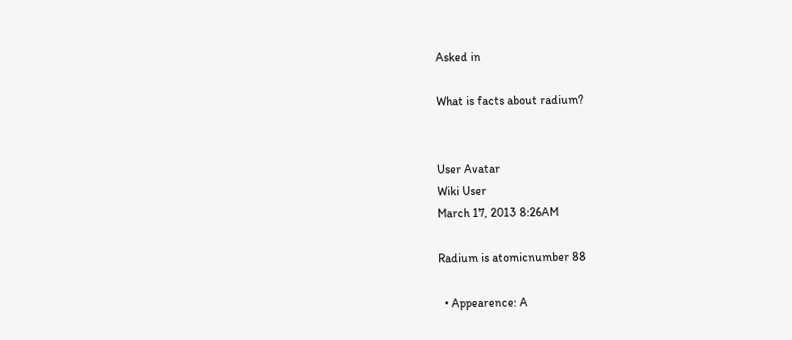Asked in

What is facts about radium?


User Avatar
Wiki User
March 17, 2013 8:26AM

Radium is atomicnumber 88

  • Appearence: A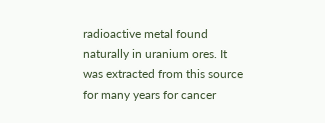radioactive metal found naturally in uranium ores. It was extracted from this source for many years for cancer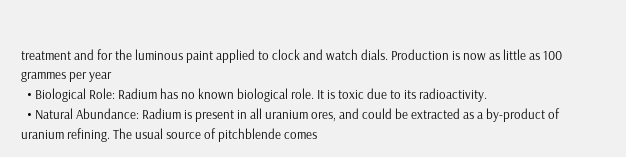treatment and for the luminous paint applied to clock and watch dials. Production is now as little as 100 grammes per year
  • Biological Role: Radium has no known biological role. It is toxic due to its radioactivity.
  • Natural Abundance: Radium is present in all uranium ores, and could be extracted as a by-product of uranium refining. The usual source of pitchblende comes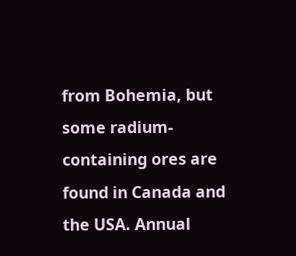from Bohemia, but some radium-containing ores are found in Canada and the USA. Annual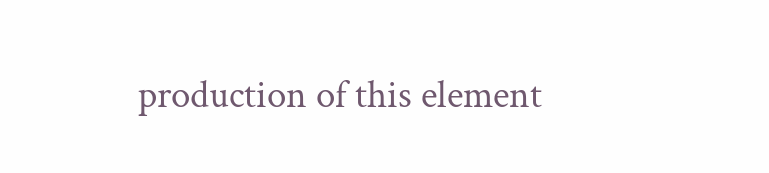production of this element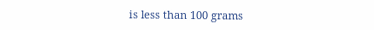is less than 100 grams